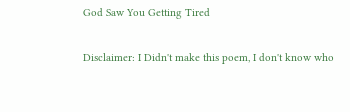God Saw You Getting Tired

Disclaimer: I Didn't make this poem, I don't know who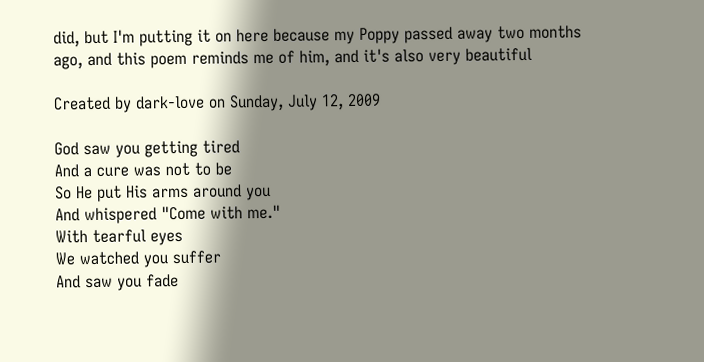did, but I'm putting it on here because my Poppy passed away two months ago, and this poem reminds me of him, and it's also very beautiful

Created by dark-love on Sunday, July 12, 2009

God saw you getting tired
And a cure was not to be
So He put His arms around you
And whispered "Come with me."
With tearful eyes
We watched you suffer
And saw you fade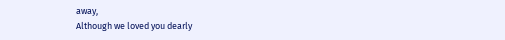away,
Although we loved you dearly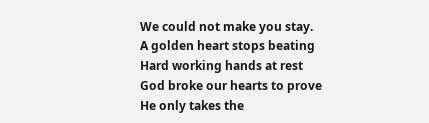We could not make you stay.
A golden heart stops beating
Hard working hands at rest
God broke our hearts to prove
He only takes the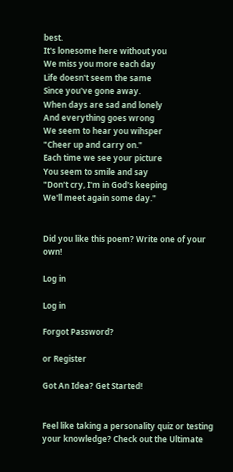best.
It's lonesome here without you
We miss you more each day
Life doesn't seem the same
Since you've gone away.
When days are sad and lonely
And everything goes wrong
We seem to hear you wihsper
"Cheer up and carry on."
Each time we see your picture
You seem to smile and say
"Don't cry, I'm in God's keeping
We'll meet again some day."


Did you like this poem? Write one of your own!

Log in

Log in

Forgot Password?

or Register

Got An Idea? Get Started!


Feel like taking a personality quiz or testing your knowledge? Check out the Ultimate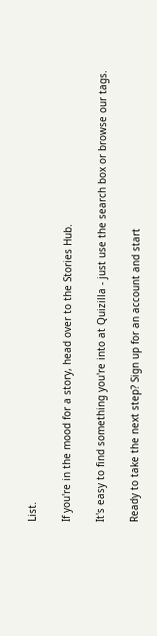List.

If you're in the mood for a story, head over to the Stories Hub.

It's easy to find something you're into at Quizilla - just use the search box or browse our tags.

Ready to take the next step? Sign up for an account and start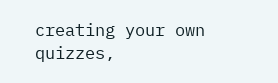creating your own quizzes,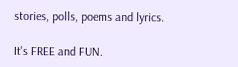stories, polls, poems and lyrics.

It's FREE and FUN.